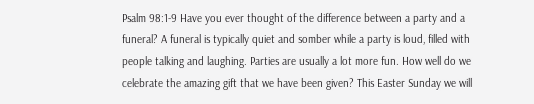Psalm 98:1-9 Have you ever thought of the difference between a party and a funeral? A funeral is typically quiet and somber while a party is loud, filled with people talking and laughing. Parties are usually a lot more fun. How well do we celebrate the amazing gift that we have been given? This Easter Sunday we will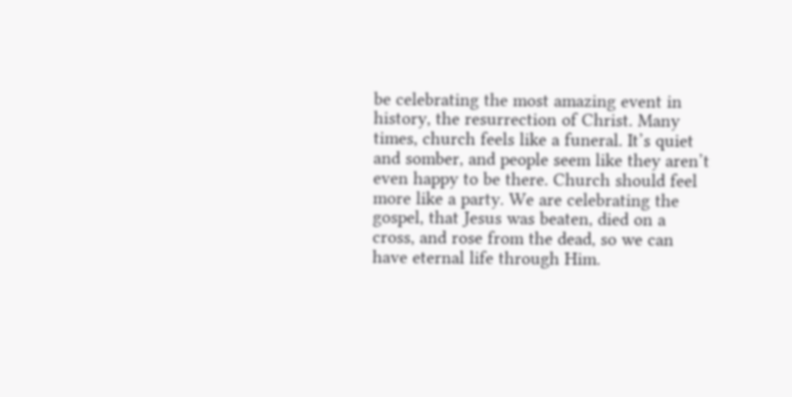be celebrating the most amazing event in history, the resurrection of Christ. Many times, church feels like a funeral. It’s quiet and somber, and people seem like they aren’t even happy to be there. Church should feel more like a party. We are celebrating the gospel, that Jesus was beaten, died on a cross, and rose from the dead, so we can have eternal life through Him.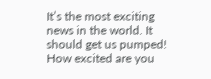It’s the most exciting news in the world. It should get us pumped! How excited are you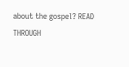about the gospel? READ THROUGH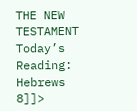THE NEW TESTAMENT Today’s Reading: Hebrews 8]]>